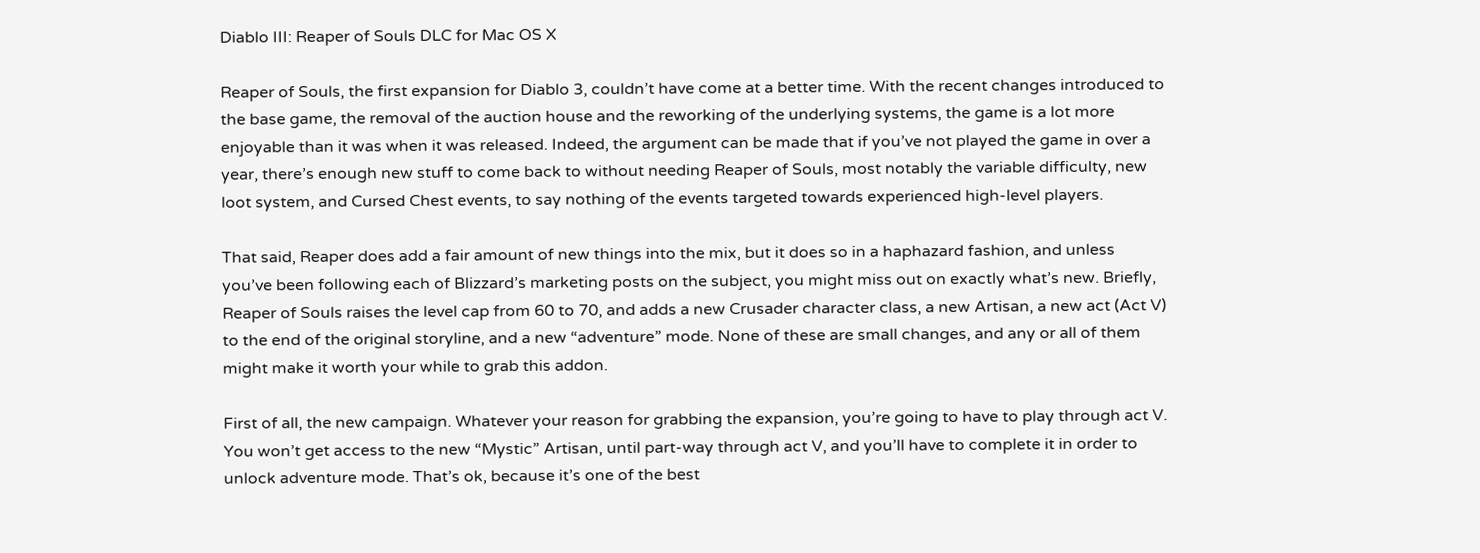Diablo III: Reaper of Souls DLC for Mac OS X

Reaper of Souls, the first expansion for Diablo 3, couldn’t have come at a better time. With the recent changes introduced to the base game, the removal of the auction house and the reworking of the underlying systems, the game is a lot more enjoyable than it was when it was released. Indeed, the argument can be made that if you’ve not played the game in over a year, there’s enough new stuff to come back to without needing Reaper of Souls, most notably the variable difficulty, new loot system, and Cursed Chest events, to say nothing of the events targeted towards experienced high-level players.

That said, Reaper does add a fair amount of new things into the mix, but it does so in a haphazard fashion, and unless you’ve been following each of Blizzard’s marketing posts on the subject, you might miss out on exactly what’s new. Briefly, Reaper of Souls raises the level cap from 60 to 70, and adds a new Crusader character class, a new Artisan, a new act (Act V) to the end of the original storyline, and a new “adventure” mode. None of these are small changes, and any or all of them might make it worth your while to grab this addon.

First of all, the new campaign. Whatever your reason for grabbing the expansion, you’re going to have to play through act V. You won’t get access to the new “Mystic” Artisan, until part-way through act V, and you’ll have to complete it in order to unlock adventure mode. That’s ok, because it’s one of the best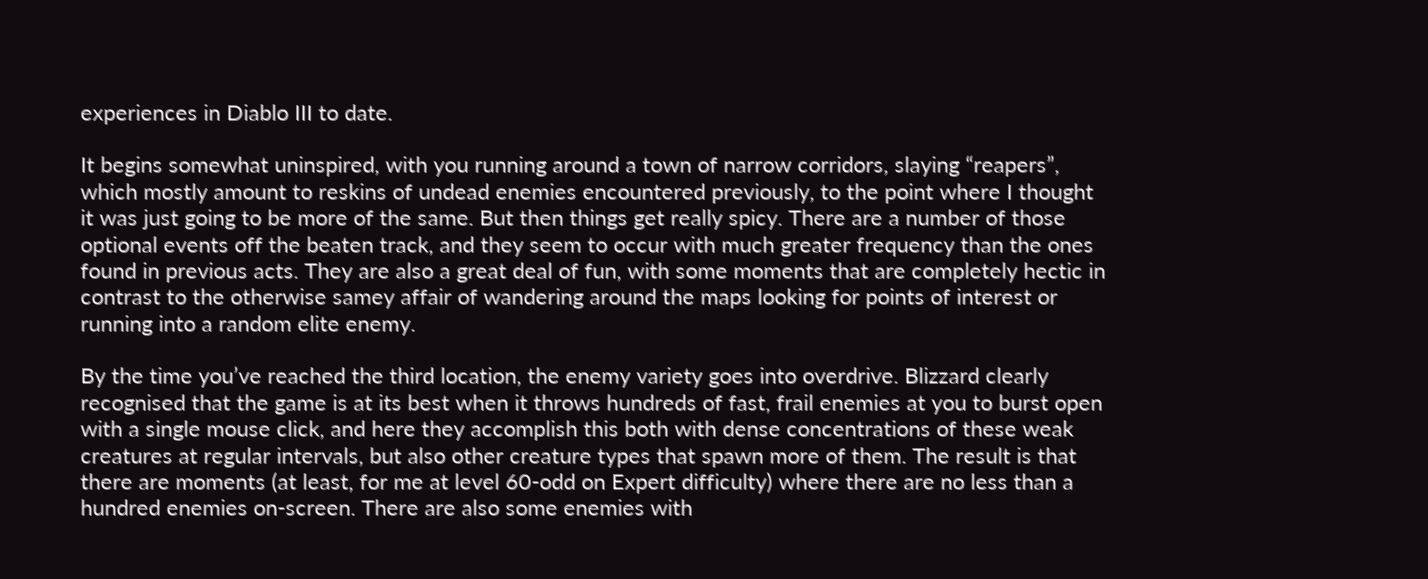experiences in Diablo III to date.

It begins somewhat uninspired, with you running around a town of narrow corridors, slaying “reapers”, which mostly amount to reskins of undead enemies encountered previously, to the point where I thought it was just going to be more of the same. But then things get really spicy. There are a number of those optional events off the beaten track, and they seem to occur with much greater frequency than the ones found in previous acts. They are also a great deal of fun, with some moments that are completely hectic in contrast to the otherwise samey affair of wandering around the maps looking for points of interest or running into a random elite enemy.

By the time you’ve reached the third location, the enemy variety goes into overdrive. Blizzard clearly recognised that the game is at its best when it throws hundreds of fast, frail enemies at you to burst open with a single mouse click, and here they accomplish this both with dense concentrations of these weak creatures at regular intervals, but also other creature types that spawn more of them. The result is that there are moments (at least, for me at level 60-odd on Expert difficulty) where there are no less than a hundred enemies on-screen. There are also some enemies with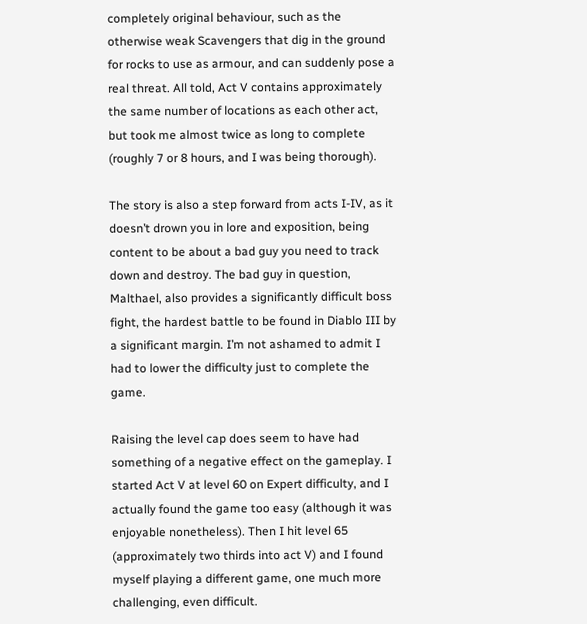completely original behaviour, such as the otherwise weak Scavengers that dig in the ground for rocks to use as armour, and can suddenly pose a real threat. All told, Act V contains approximately the same number of locations as each other act, but took me almost twice as long to complete (roughly 7 or 8 hours, and I was being thorough).

The story is also a step forward from acts I-IV, as it doesn’t drown you in lore and exposition, being content to be about a bad guy you need to track down and destroy. The bad guy in question, Malthael, also provides a significantly difficult boss fight, the hardest battle to be found in Diablo III by a significant margin. I’m not ashamed to admit I had to lower the difficulty just to complete the game.

Raising the level cap does seem to have had something of a negative effect on the gameplay. I started Act V at level 60 on Expert difficulty, and I actually found the game too easy (although it was enjoyable nonetheless). Then I hit level 65 (approximately two thirds into act V) and I found myself playing a different game, one much more challenging, even difficult.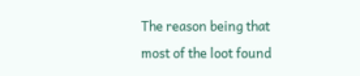The reason being that most of the loot found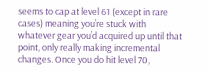seems to cap at level 61 (except in rare cases) meaning you’re stuck with whatever gear you’d acquired up until that point, only really making incremental changes. Once you do hit level 70,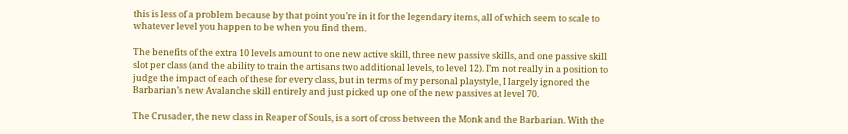this is less of a problem because by that point you’re in it for the legendary items, all of which seem to scale to whatever level you happen to be when you find them.

The benefits of the extra 10 levels amount to one new active skill, three new passive skills, and one passive skill slot per class (and the ability to train the artisans two additional levels, to level 12). I’m not really in a position to judge the impact of each of these for every class, but in terms of my personal playstyle, I largely ignored the Barbarian’s new Avalanche skill entirely and just picked up one of the new passives at level 70.

The Crusader, the new class in Reaper of Souls, is a sort of cross between the Monk and the Barbarian. With the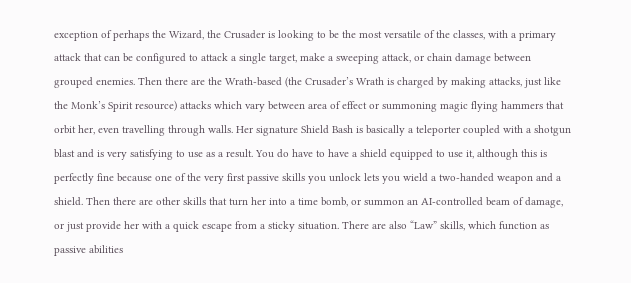exception of perhaps the Wizard, the Crusader is looking to be the most versatile of the classes, with a primary attack that can be configured to attack a single target, make a sweeping attack, or chain damage between grouped enemies. Then there are the Wrath-based (the Crusader’s Wrath is charged by making attacks, just like the Monk’s Spirit resource) attacks which vary between area of effect or summoning magic flying hammers that orbit her, even travelling through walls. Her signature Shield Bash is basically a teleporter coupled with a shotgun blast and is very satisfying to use as a result. You do have to have a shield equipped to use it, although this is perfectly fine because one of the very first passive skills you unlock lets you wield a two-handed weapon and a shield. Then there are other skills that turn her into a time bomb, or summon an AI-controlled beam of damage, or just provide her with a quick escape from a sticky situation. There are also “Law” skills, which function as passive abilities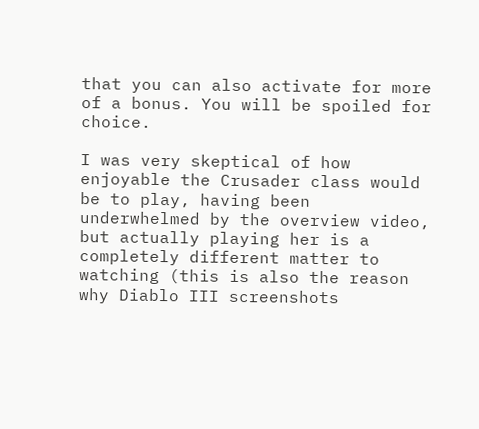that you can also activate for more of a bonus. You will be spoiled for choice.

I was very skeptical of how enjoyable the Crusader class would be to play, having been underwhelmed by the overview video, but actually playing her is a completely different matter to watching (this is also the reason why Diablo III screenshots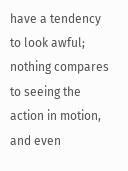have a tendency to look awful; nothing compares to seeing the action in motion, and even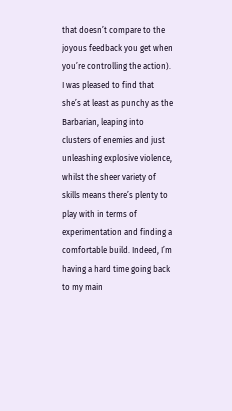that doesn’t compare to the joyous feedback you get when  you’re controlling the action). I was pleased to find that she’s at least as punchy as the Barbarian, leaping into clusters of enemies and just unleashing explosive violence, whilst the sheer variety of skills means there’s plenty to play with in terms of experimentation and finding a comfortable build. Indeed, I’m having a hard time going back to my main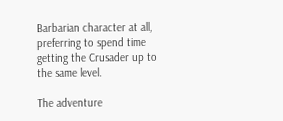Barbarian character at all, preferring to spend time getting the Crusader up to the same level.

The adventure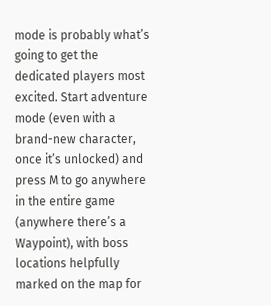mode is probably what’s going to get the dedicated players most excited. Start adventure mode (even with a brand-new character, once it’s unlocked) and press M to go anywhere in the entire game (anywhere there’s a Waypoint), with boss locations helpfully marked on the map for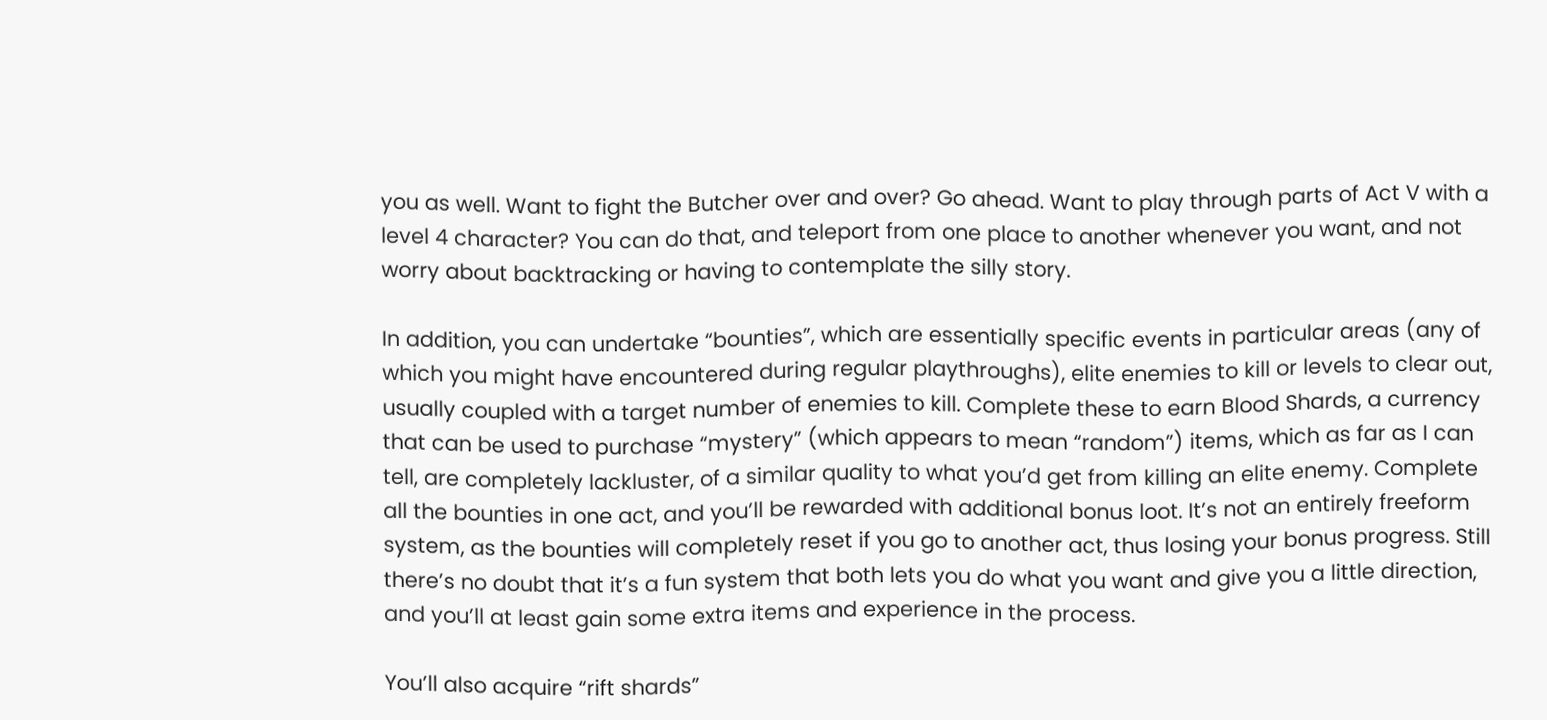you as well. Want to fight the Butcher over and over? Go ahead. Want to play through parts of Act V with a level 4 character? You can do that, and teleport from one place to another whenever you want, and not worry about backtracking or having to contemplate the silly story.

In addition, you can undertake “bounties”, which are essentially specific events in particular areas (any of which you might have encountered during regular playthroughs), elite enemies to kill or levels to clear out, usually coupled with a target number of enemies to kill. Complete these to earn Blood Shards, a currency that can be used to purchase “mystery” (which appears to mean “random”) items, which as far as I can tell, are completely lackluster, of a similar quality to what you’d get from killing an elite enemy. Complete all the bounties in one act, and you’ll be rewarded with additional bonus loot. It’s not an entirely freeform system, as the bounties will completely reset if you go to another act, thus losing your bonus progress. Still there’s no doubt that it’s a fun system that both lets you do what you want and give you a little direction, and you’ll at least gain some extra items and experience in the process.

You’ll also acquire “rift shards”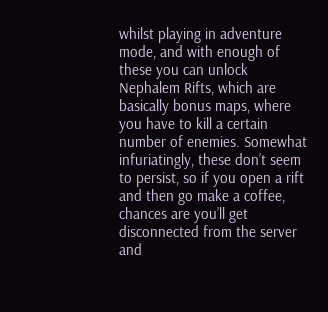whilst playing in adventure mode, and with enough of these you can unlock Nephalem Rifts, which are basically bonus maps, where you have to kill a certain number of enemies. Somewhat infuriatingly, these don’t seem to persist, so if you open a rift and then go make a coffee, chances are you’ll get disconnected from the server and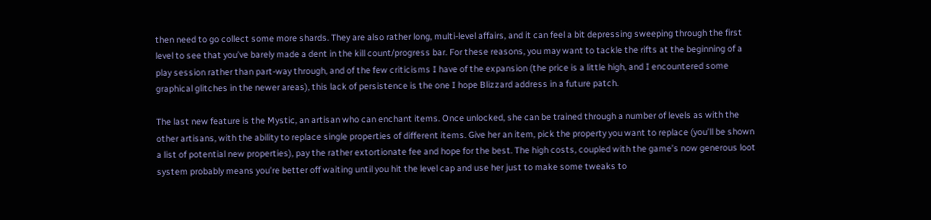then need to go collect some more shards. They are also rather long, multi-level affairs, and it can feel a bit depressing sweeping through the first level to see that you’ve barely made a dent in the kill count/progress bar. For these reasons, you may want to tackle the rifts at the beginning of a play session rather than part-way through, and of the few criticisms I have of the expansion (the price is a little high, and I encountered some graphical glitches in the newer areas), this lack of persistence is the one I hope Blizzard address in a future patch.

The last new feature is the Mystic, an artisan who can enchant items. Once unlocked, she can be trained through a number of levels as with the other artisans, with the ability to replace single properties of different items. Give her an item, pick the property you want to replace (you’ll be shown a list of potential new properties), pay the rather extortionate fee and hope for the best. The high costs, coupled with the game’s now generous loot system probably means you’re better off waiting until you hit the level cap and use her just to make some tweaks to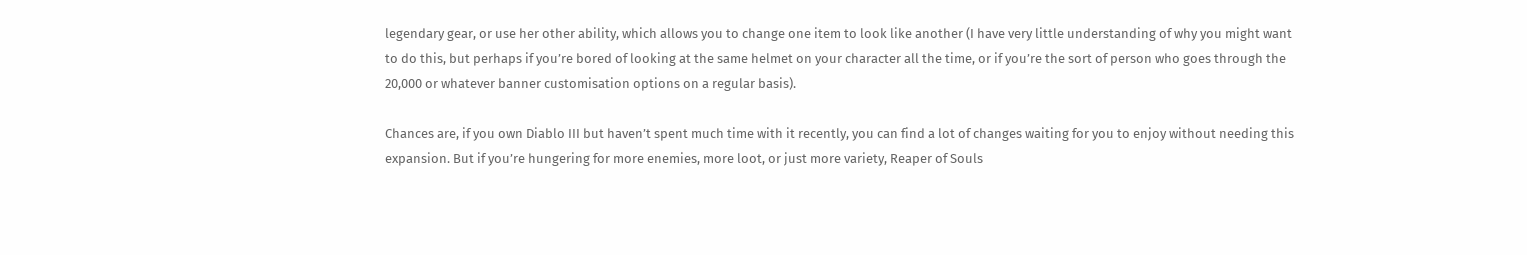legendary gear, or use her other ability, which allows you to change one item to look like another (I have very little understanding of why you might want to do this, but perhaps if you’re bored of looking at the same helmet on your character all the time, or if you’re the sort of person who goes through the 20,000 or whatever banner customisation options on a regular basis).

Chances are, if you own Diablo III but haven’t spent much time with it recently, you can find a lot of changes waiting for you to enjoy without needing this expansion. But if you’re hungering for more enemies, more loot, or just more variety, Reaper of Souls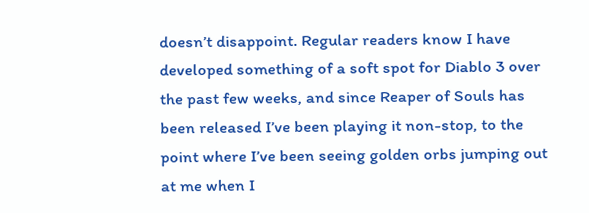doesn’t disappoint. Regular readers know I have developed something of a soft spot for Diablo 3 over the past few weeks, and since Reaper of Souls has been released I’ve been playing it non-stop, to the point where I’ve been seeing golden orbs jumping out at me when I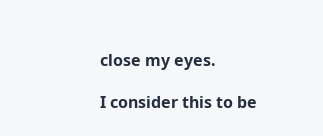close my eyes.

I consider this to be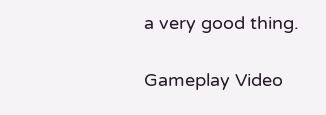a very good thing.

Gameplay Video